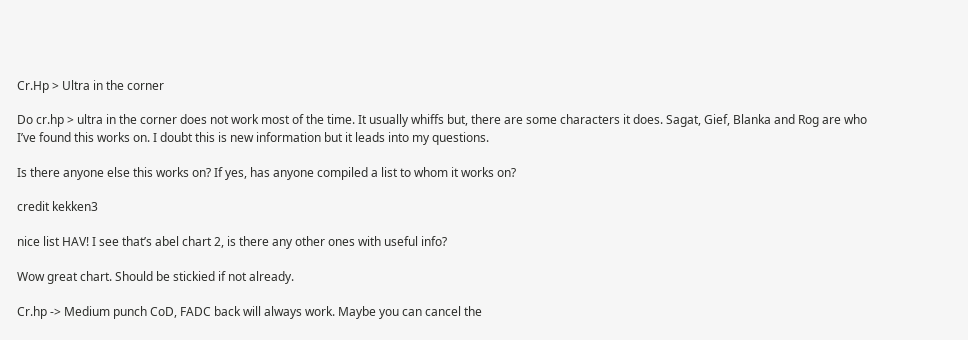Cr.Hp > Ultra in the corner

Do cr.hp > ultra in the corner does not work most of the time. It usually whiffs but, there are some characters it does. Sagat, Gief, Blanka and Rog are who I’ve found this works on. I doubt this is new information but it leads into my questions.

Is there anyone else this works on? If yes, has anyone compiled a list to whom it works on?

credit kekken3

nice list HAV! I see that’s abel chart 2, is there any other ones with useful info?

Wow great chart. Should be stickied if not already.

Cr.hp -> Medium punch CoD, FADC back will always work. Maybe you can cancel the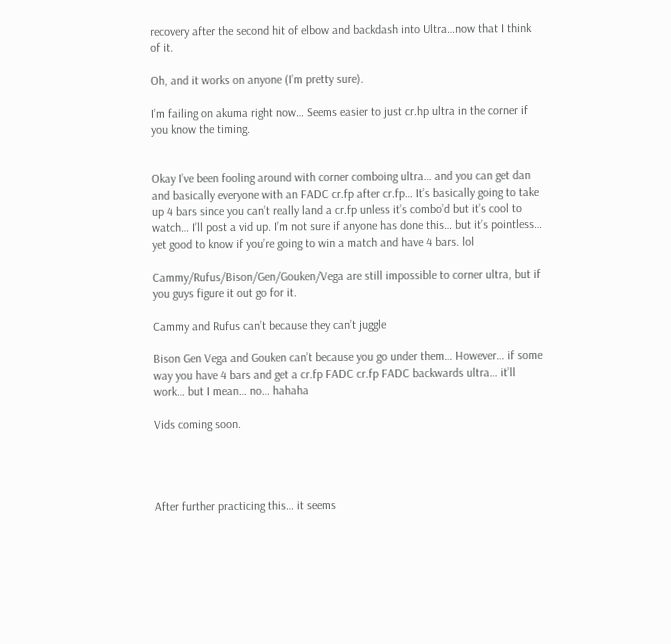recovery after the second hit of elbow and backdash into Ultra…now that I think of it.

Oh, and it works on anyone (I’m pretty sure).

I’m failing on akuma right now… Seems easier to just cr.hp ultra in the corner if you know the timing.


Okay I’ve been fooling around with corner comboing ultra… and you can get dan and basically everyone with an FADC cr.fp after cr.fp… It’s basically going to take up 4 bars since you can’t really land a cr.fp unless it’s combo’d but it’s cool to watch… I’ll post a vid up. I’m not sure if anyone has done this… but it’s pointless… yet good to know if you’re going to win a match and have 4 bars. lol

Cammy/Rufus/Bison/Gen/Gouken/Vega are still impossible to corner ultra, but if you guys figure it out go for it.

Cammy and Rufus can’t because they can’t juggle

Bison Gen Vega and Gouken can’t because you go under them… However… if some way you have 4 bars and get a cr.fp FADC cr.fp FADC backwards ultra… it’ll work… but I mean… no… hahaha

Vids coming soon.




After further practicing this… it seems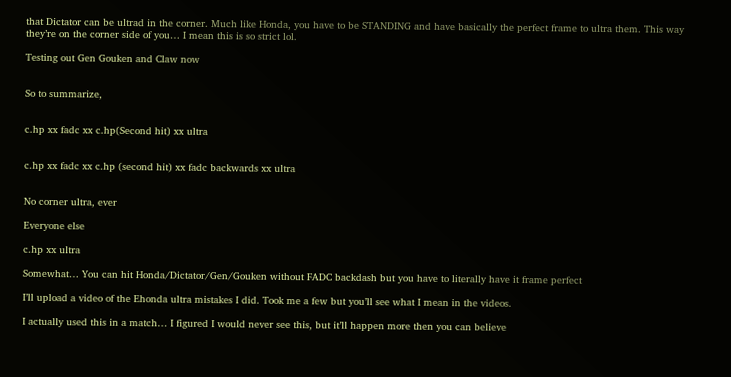that Dictator can be ultrad in the corner. Much like Honda, you have to be STANDING and have basically the perfect frame to ultra them. This way they’re on the corner side of you… I mean this is so strict lol.

Testing out Gen Gouken and Claw now


So to summarize,


c.hp xx fadc xx c.hp(Second hit) xx ultra


c.hp xx fadc xx c.hp (second hit) xx fadc backwards xx ultra


No corner ultra, ever

Everyone else

c.hp xx ultra

Somewhat… You can hit Honda/Dictator/Gen/Gouken without FADC backdash but you have to literally have it frame perfect

I’ll upload a video of the Ehonda ultra mistakes I did. Took me a few but you’ll see what I mean in the videos.

I actually used this in a match… I figured I would never see this, but it’ll happen more then you can believe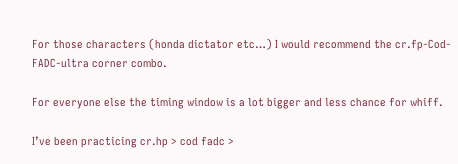For those characters (honda dictator etc…) I would recommend the cr.fp-Cod-FADC-ultra corner combo.

For everyone else the timing window is a lot bigger and less chance for whiff.

I’ve been practicing cr.hp > cod fadc >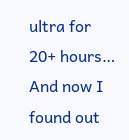ultra for 20+ hours…
And now I found out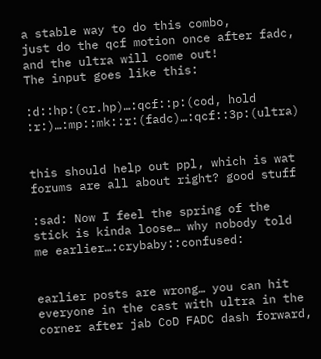a stable way to do this combo,
just do the qcf motion once after fadc, and the ultra will come out!
The input goes like this:

:d::hp:(cr.hp)…:qcf::p:(cod, hold :r:)…:mp::mk::r:(fadc)…:qcf::3p:(ultra)


this should help out ppl, which is wat forums are all about right? good stuff

:sad: Now I feel the spring of the stick is kinda loose… why nobody told me earlier…:crybaby::confused:


earlier posts are wrong… you can hit everyone in the cast with ultra in the corner after jab CoD FADC dash forward,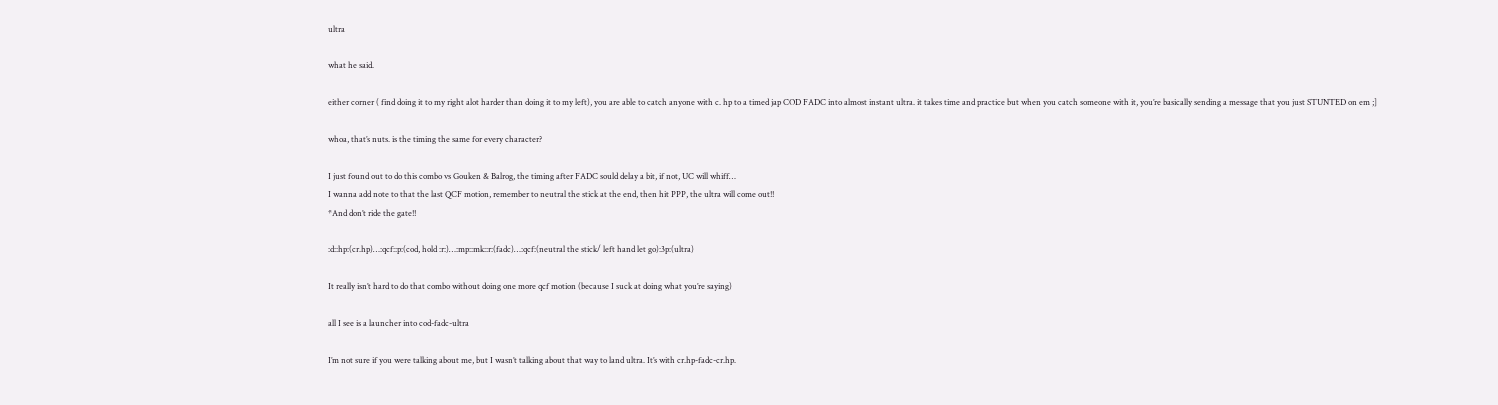ultra

what he said.

either corner ( find doing it to my right alot harder than doing it to my left), you are able to catch anyone with c. hp to a timed jap COD FADC into almost instant ultra. it takes time and practice but when you catch someone with it, you’re basically sending a message that you just STUNTED on em ;]

whoa, that’s nuts. is the timing the same for every character?

I just found out to do this combo vs Gouken & Balrog, the timing after FADC sould delay a bit, if not, UC will whiff…
I wanna add note to that the last QCF motion, remember to neutral the stick at the end, then hit PPP, the ultra will come out!!
*And don’t ride the gate!!

:d::hp:(cr.hp)…:qcf::p:(cod, hold :r:)…:mp::mk::r:(fadc)…:qcf:(neutral the stick/ left hand let go):3p:(ultra)

It really isn’t hard to do that combo without doing one more qcf motion (because I suck at doing what you’re saying)

all I see is a launcher into cod-fadc-ultra

I’m not sure if you were talking about me, but I wasn’t talking about that way to land ultra. It’s with cr.hp-fadc-cr.hp.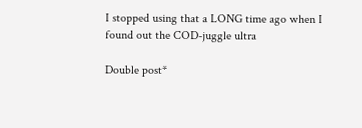I stopped using that a LONG time ago when I found out the COD-juggle ultra

Double post*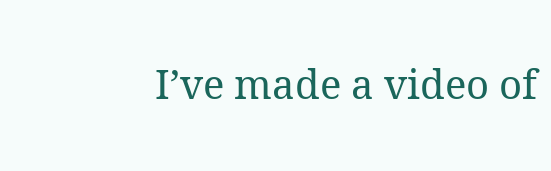I’ve made a video of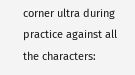corner ultra during practice against all the characters: